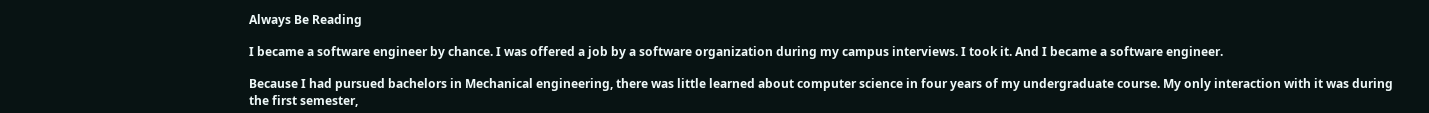Always Be Reading

I became a software engineer by chance. I was offered a job by a software organization during my campus interviews. I took it. And I became a software engineer.

Because I had pursued bachelors in Mechanical engineering, there was little learned about computer science in four years of my undergraduate course. My only interaction with it was during the first semester,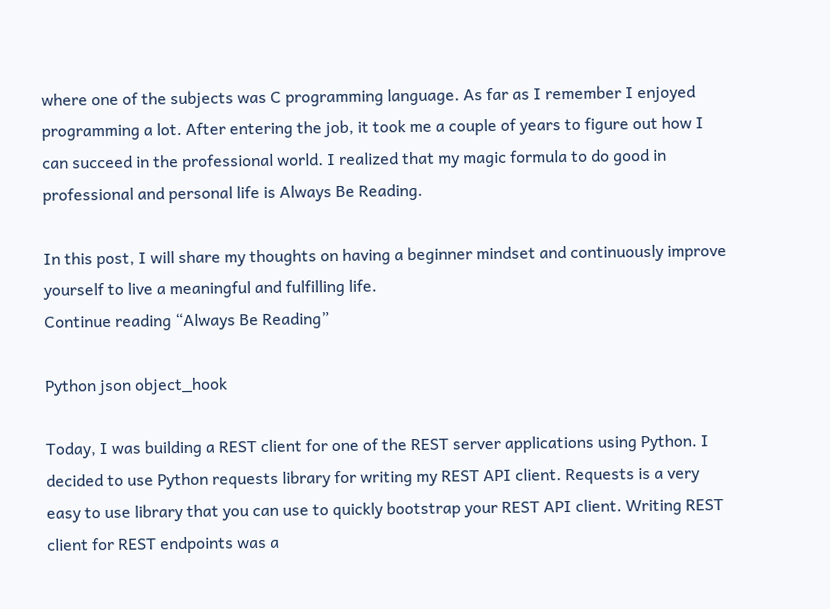where one of the subjects was C programming language. As far as I remember I enjoyed programming a lot. After entering the job, it took me a couple of years to figure out how I can succeed in the professional world. I realized that my magic formula to do good in professional and personal life is Always Be Reading.

In this post, I will share my thoughts on having a beginner mindset and continuously improve yourself to live a meaningful and fulfilling life.
Continue reading “Always Be Reading”

Python json object_hook

Today, I was building a REST client for one of the REST server applications using Python. I decided to use Python requests library for writing my REST API client. Requests is a very easy to use library that you can use to quickly bootstrap your REST API client. Writing REST client for REST endpoints was a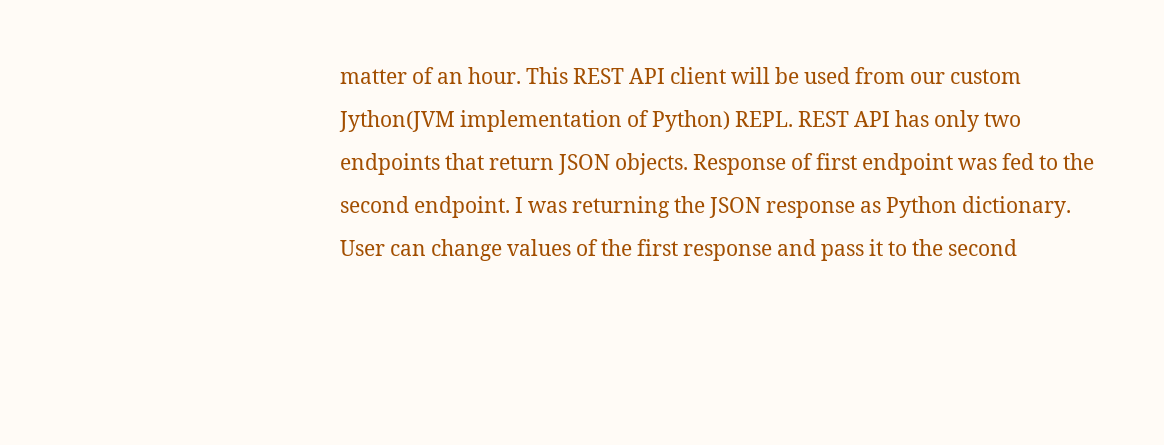matter of an hour. This REST API client will be used from our custom Jython(JVM implementation of Python) REPL. REST API has only two endpoints that return JSON objects. Response of first endpoint was fed to the second endpoint. I was returning the JSON response as Python dictionary. User can change values of the first response and pass it to the second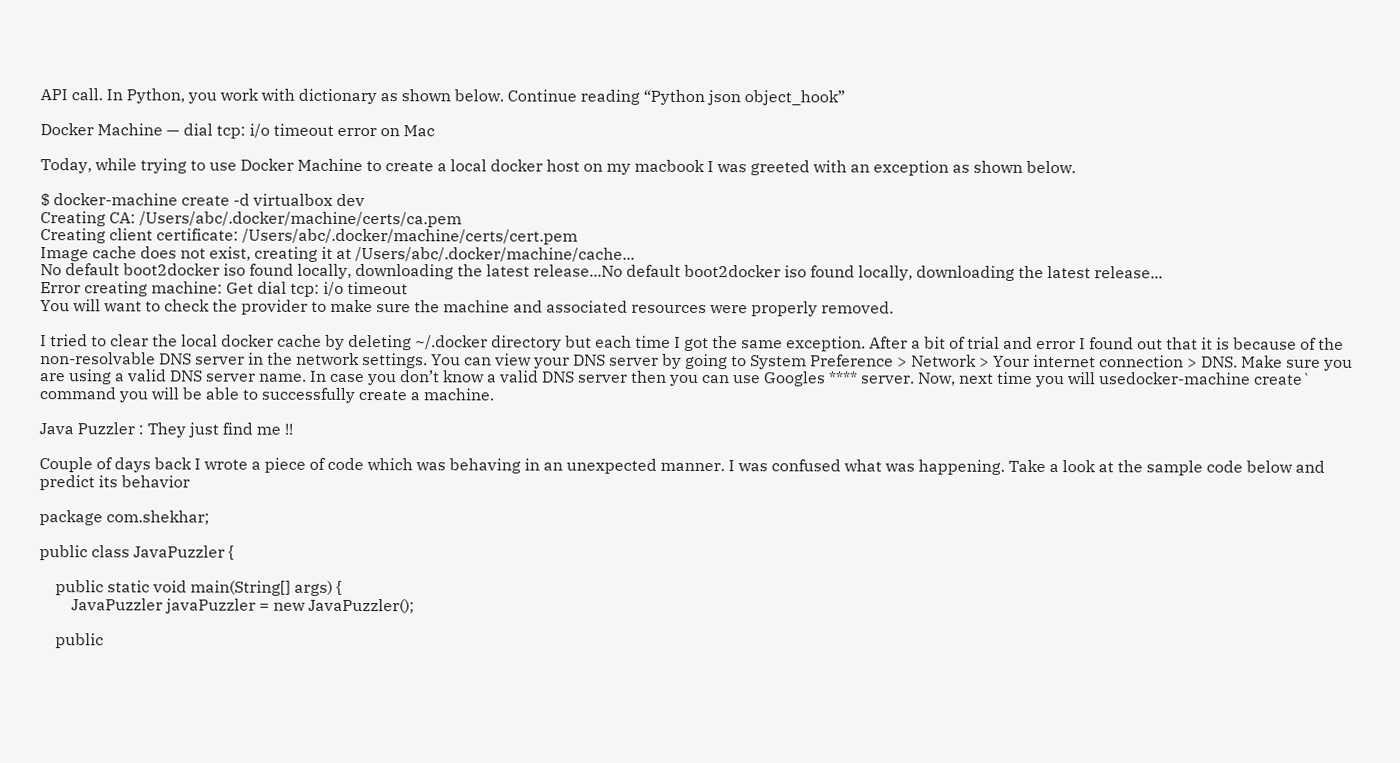API call. In Python, you work with dictionary as shown below. Continue reading “Python json object_hook”

Docker Machine — dial tcp: i/o timeout error on Mac

Today, while trying to use Docker Machine to create a local docker host on my macbook I was greeted with an exception as shown below.

$ docker-machine create -d virtualbox dev
Creating CA: /Users/abc/.docker/machine/certs/ca.pem
Creating client certificate: /Users/abc/.docker/machine/certs/cert.pem
Image cache does not exist, creating it at /Users/abc/.docker/machine/cache...
No default boot2docker iso found locally, downloading the latest release...No default boot2docker iso found locally, downloading the latest release...
Error creating machine: Get dial tcp: i/o timeout
You will want to check the provider to make sure the machine and associated resources were properly removed.

I tried to clear the local docker cache by deleting ~/.docker directory but each time I got the same exception. After a bit of trial and error I found out that it is because of the non-resolvable DNS server in the network settings. You can view your DNS server by going to System Preference > Network > Your internet connection > DNS. Make sure you are using a valid DNS server name. In case you don’t know a valid DNS server then you can use Googles **** server. Now, next time you will usedocker-machine create` command you will be able to successfully create a machine.

Java Puzzler : They just find me !!

Couple of days back I wrote a piece of code which was behaving in an unexpected manner. I was confused what was happening. Take a look at the sample code below and predict its behavior

package com.shekhar;

public class JavaPuzzler {

    public static void main(String[] args) {
        JavaPuzzler javaPuzzler = new JavaPuzzler();

    public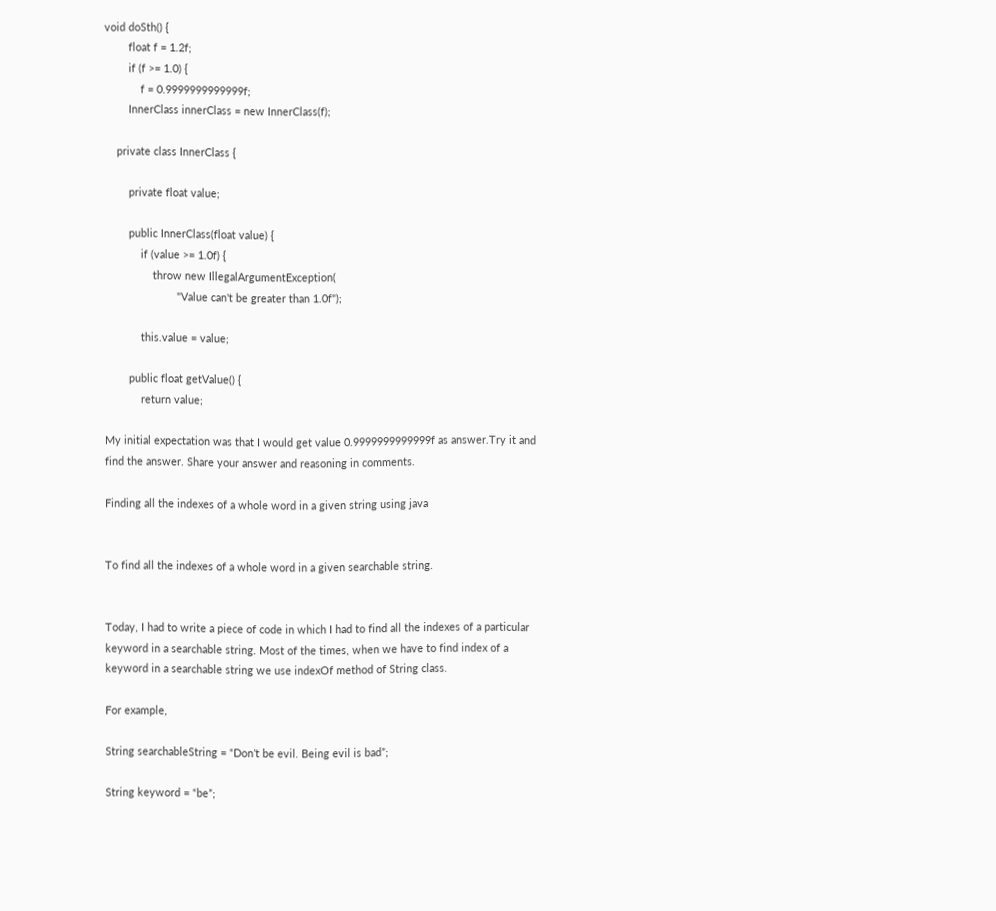void doSth() {
        float f = 1.2f;
        if (f >= 1.0) {
            f = 0.9999999999999f;
        InnerClass innerClass = new InnerClass(f);

    private class InnerClass {

        private float value;

        public InnerClass(float value) {
            if (value >= 1.0f) {
                throw new IllegalArgumentException(
                        "Value can't be greater than 1.0f");

            this.value = value;

        public float getValue() {
            return value;

My initial expectation was that I would get value 0.9999999999999f as answer.Try it and find the answer. Share your answer and reasoning in comments.

Finding all the indexes of a whole word in a given string using java


To find all the indexes of a whole word in a given searchable string.


Today, I had to write a piece of code in which I had to find all the indexes of a particular keyword in a searchable string. Most of the times, when we have to find index of a keyword in a searchable string we use indexOf method of String class.

For example,

String searchableString = “Don’t be evil. Being evil is bad”;

String keyword = “be”;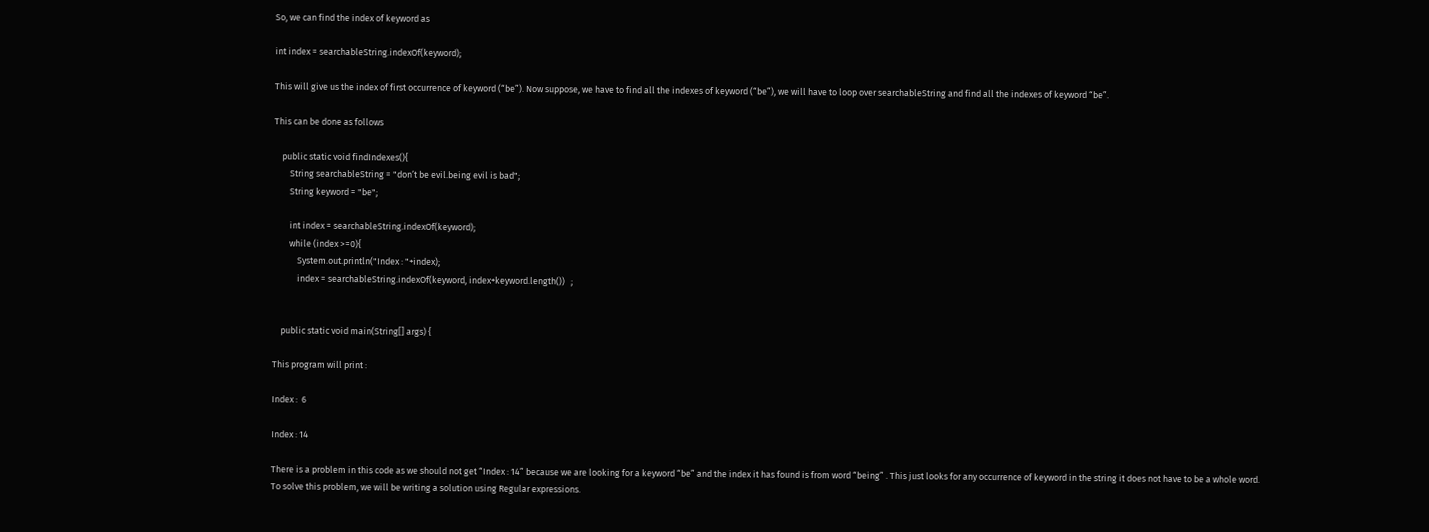So, we can find the index of keyword as

int index = searchableString.indexOf(keyword);

This will give us the index of first occurrence of keyword (“be”). Now suppose, we have to find all the indexes of keyword (“be”), we will have to loop over searchableString and find all the indexes of keyword “be”.

This can be done as follows

    public static void findIndexes(){
        String searchableString = "don’t be evil.being evil is bad";
        String keyword = "be";

        int index = searchableString.indexOf(keyword);
        while (index >=0){
            System.out.println("Index : "+index);
            index = searchableString.indexOf(keyword, index+keyword.length())   ;


    public static void main(String[] args) {

This program will print :

Index :  6

Index : 14

There is a problem in this code as we should not get “Index : 14” because we are looking for a keyword “be” and the index it has found is from word “being” . This just looks for any occurrence of keyword in the string it does not have to be a whole word. To solve this problem, we will be writing a solution using Regular expressions.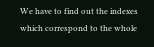We have to find out the indexes which correspond to the whole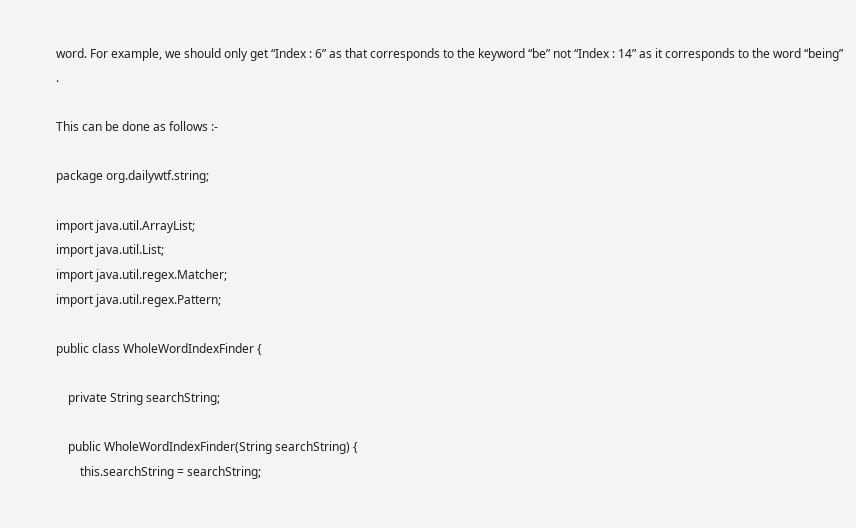word. For example, we should only get “Index : 6” as that corresponds to the keyword “be” not “Index : 14” as it corresponds to the word “being” .

This can be done as follows :-

package org.dailywtf.string;

import java.util.ArrayList;
import java.util.List;
import java.util.regex.Matcher;
import java.util.regex.Pattern;

public class WholeWordIndexFinder {

    private String searchString;

    public WholeWordIndexFinder(String searchString) {
        this.searchString = searchString;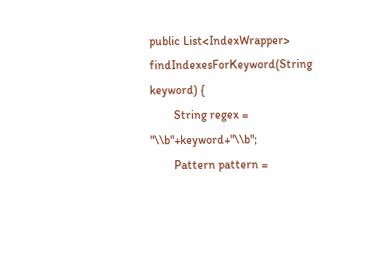public List<IndexWrapper> findIndexesForKeyword(String keyword) {
        String regex = "\\b"+keyword+"\\b";
        Pattern pattern =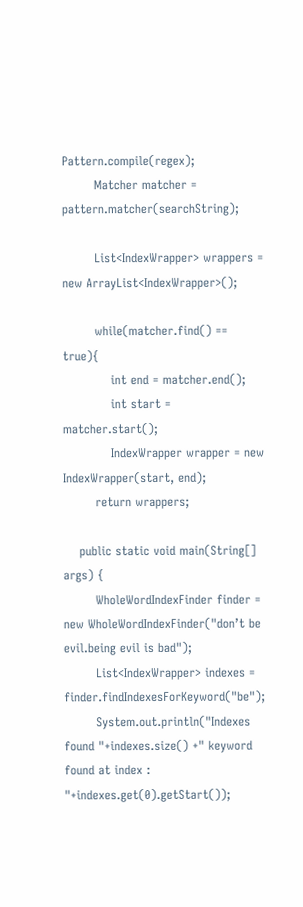Pattern.compile(regex);
        Matcher matcher = pattern.matcher(searchString);

        List<IndexWrapper> wrappers = new ArrayList<IndexWrapper>();

        while(matcher.find() == true){
            int end = matcher.end();
            int start = matcher.start();
            IndexWrapper wrapper = new IndexWrapper(start, end);
        return wrappers;

    public static void main(String[] args) {
        WholeWordIndexFinder finder = new WholeWordIndexFinder("don’t be evil.being evil is bad");
        List<IndexWrapper> indexes = finder.findIndexesForKeyword("be");
        System.out.println("Indexes found "+indexes.size() +" keyword found at index : "+indexes.get(0).getStart());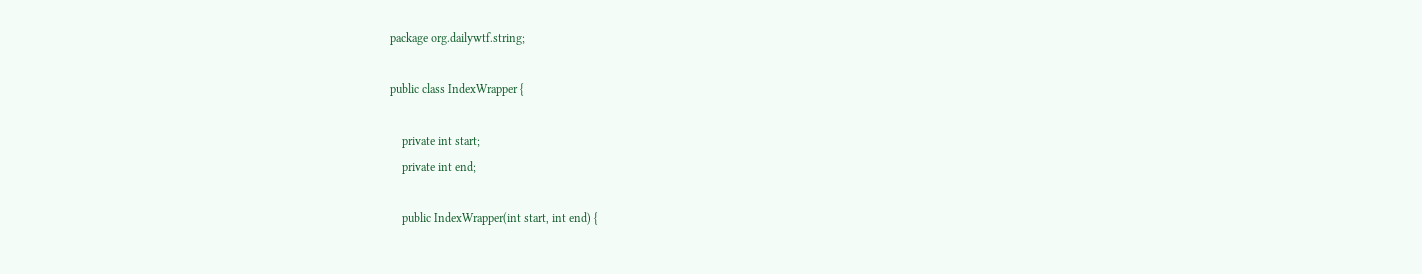package org.dailywtf.string;

public class IndexWrapper {

    private int start;
    private int end;

    public IndexWrapper(int start, int end) {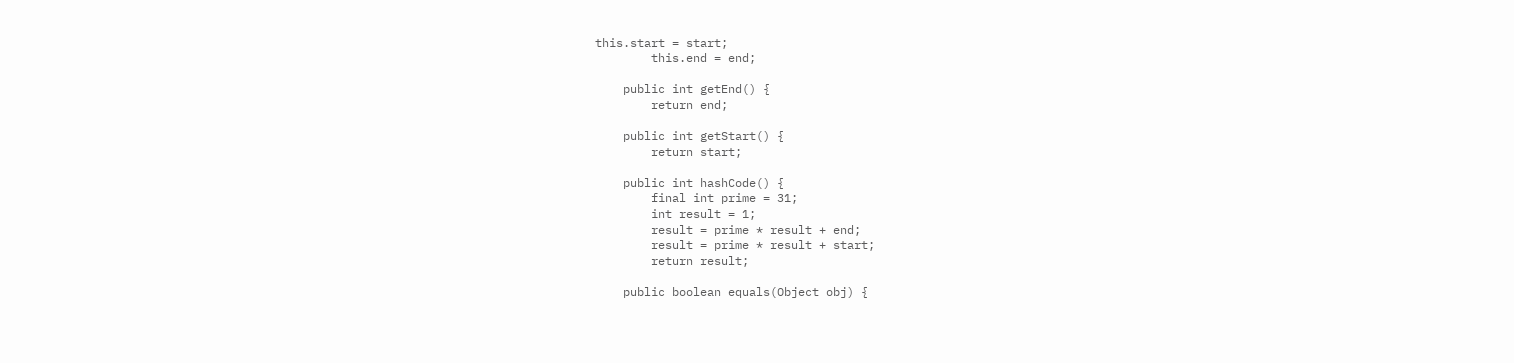this.start = start;
        this.end = end;

    public int getEnd() {
        return end;

    public int getStart() {
        return start;

    public int hashCode() {
        final int prime = 31;
        int result = 1;
        result = prime * result + end;
        result = prime * result + start;
        return result;

    public boolean equals(Object obj) {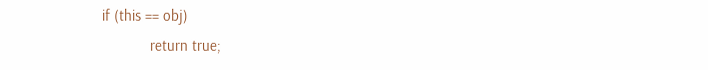if (this == obj)
            return true;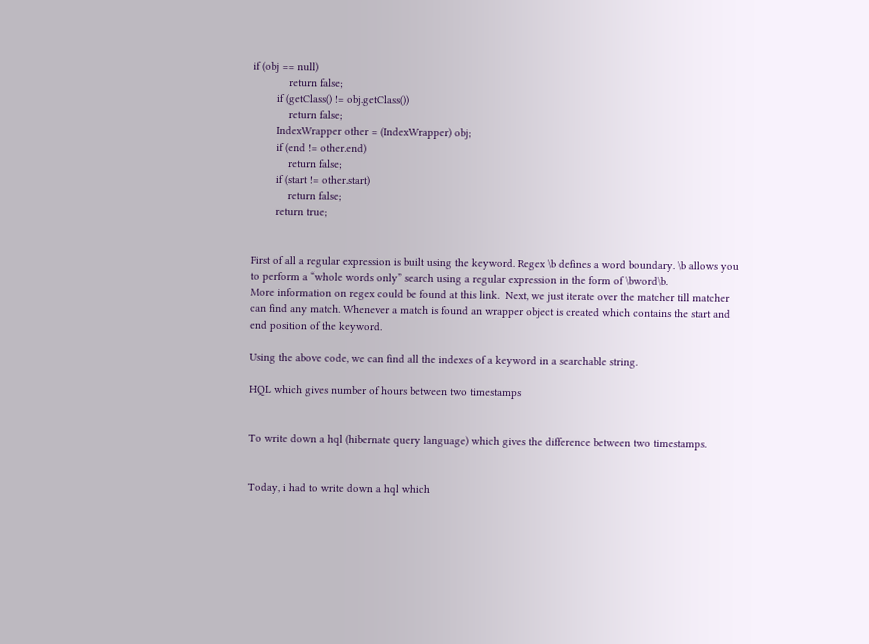if (obj == null)
            return false;
        if (getClass() != obj.getClass())
            return false;
        IndexWrapper other = (IndexWrapper) obj;
        if (end != other.end)
            return false;
        if (start != other.start)
            return false;
        return true;


First of all a regular expression is built using the keyword. Regex \b defines a word boundary. \b allows you to perform a “whole words only” search using a regular expression in the form of \bword\b.
More information on regex could be found at this link.  Next, we just iterate over the matcher till matcher can find any match. Whenever a match is found an wrapper object is created which contains the start and end position of the keyword.

Using the above code, we can find all the indexes of a keyword in a searchable string.

HQL which gives number of hours between two timestamps


To write down a hql (hibernate query language) which gives the difference between two timestamps.


Today, i had to write down a hql which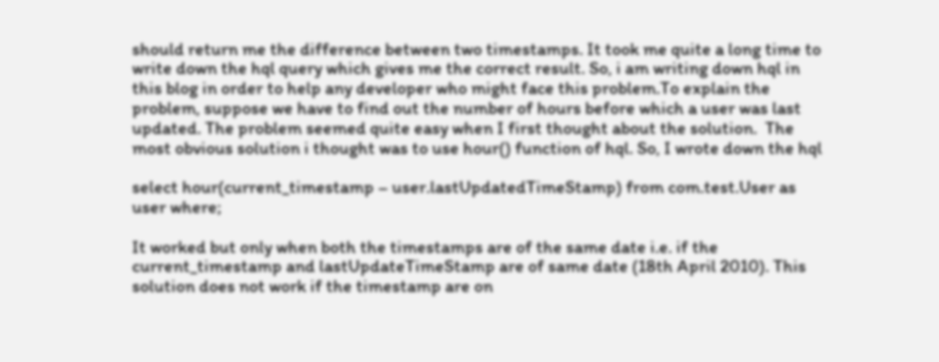should return me the difference between two timestamps. It took me quite a long time to write down the hql query which gives me the correct result. So, i am writing down hql in this blog in order to help any developer who might face this problem.To explain the problem, suppose we have to find out the number of hours before which a user was last updated. The problem seemed quite easy when I first thought about the solution.  The most obvious solution i thought was to use hour() function of hql. So, I wrote down the hql

select hour(current_timestamp – user.lastUpdatedTimeStamp) from com.test.User as user where;

It worked but only when both the timestamps are of the same date i.e. if the current_timestamp and lastUpdateTimeStamp are of same date (18th April 2010). This solution does not work if the timestamp are on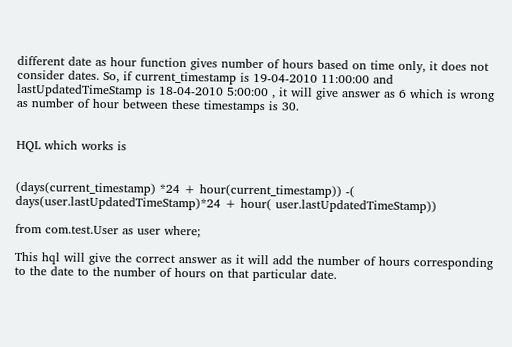different date as hour function gives number of hours based on time only, it does not consider dates. So, if current_timestamp is 19-04-2010 11:00:00 and lastUpdatedTimeStamp is 18-04-2010 5:00:00 , it will give answer as 6 which is wrong as number of hour between these timestamps is 30.


HQL which works is


(days(current_timestamp) *24 + hour(current_timestamp)) -( days(user.lastUpdatedTimeStamp)*24 + hour( user.lastUpdatedTimeStamp))

from com.test.User as user where;

This hql will give the correct answer as it will add the number of hours corresponding to the date to the number of hours on that particular date.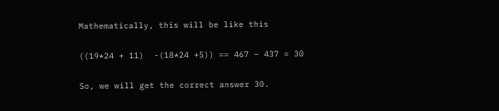Mathematically, this will be like this

((19*24 + 11)  -(18*24 +5)) == 467 – 437 = 30

So, we will get the correct answer 30.